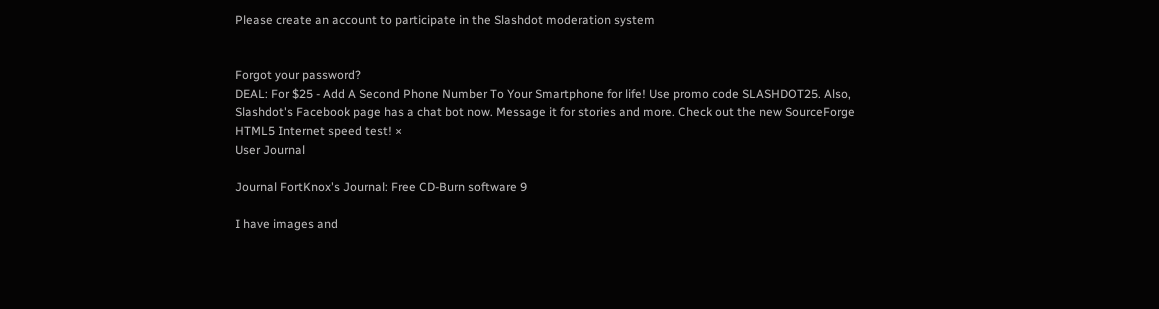Please create an account to participate in the Slashdot moderation system


Forgot your password?
DEAL: For $25 - Add A Second Phone Number To Your Smartphone for life! Use promo code SLASHDOT25. Also, Slashdot's Facebook page has a chat bot now. Message it for stories and more. Check out the new SourceForge HTML5 Internet speed test! ×
User Journal

Journal FortKnox's Journal: Free CD-Burn software 9

I have images and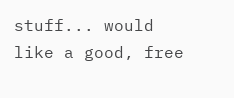stuff... would like a good, free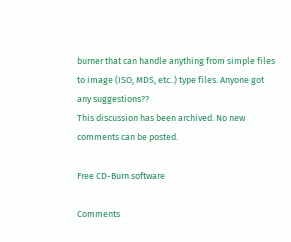burner that can handle anything from simple files to image (ISO, MDS, etc..) type files. Anyone got any suggestions??
This discussion has been archived. No new comments can be posted.

Free CD-Burn software

Comments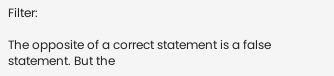Filter:

The opposite of a correct statement is a false statement. But the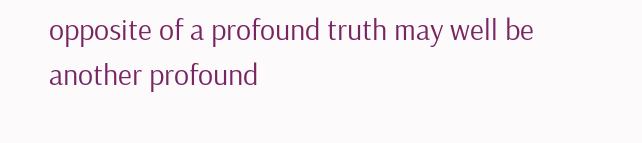opposite of a profound truth may well be another profound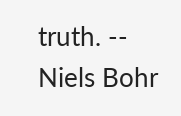truth. -- Niels Bohr